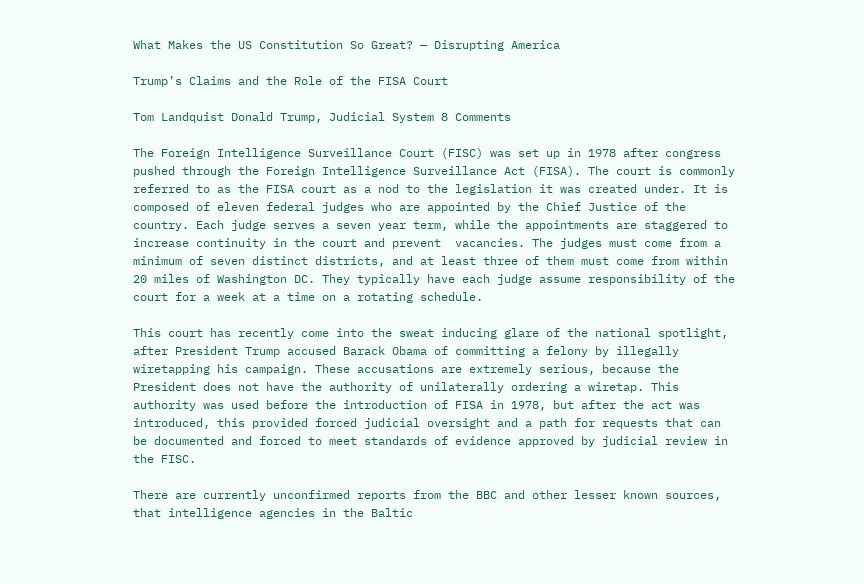What Makes the US Constitution So Great? — Disrupting America

Trump’s Claims and the Role of the FISA Court

Tom Landquist Donald Trump, Judicial System 8 Comments

The Foreign Intelligence Surveillance Court (FISC) was set up in 1978 after congress pushed through the Foreign Intelligence Surveillance Act (FISA). The court is commonly referred to as the FISA court as a nod to the legislation it was created under. It is composed of eleven federal judges who are appointed by the Chief Justice of the country. Each judge serves a seven year term, while the appointments are staggered to increase continuity in the court and prevent  vacancies. The judges must come from a minimum of seven distinct districts, and at least three of them must come from within 20 miles of Washington DC. They typically have each judge assume responsibility of the court for a week at a time on a rotating schedule.

This court has recently come into the sweat inducing glare of the national spotlight, after President Trump accused Barack Obama of committing a felony by illegally wiretapping his campaign. These accusations are extremely serious, because the President does not have the authority of unilaterally ordering a wiretap. This authority was used before the introduction of FISA in 1978, but after the act was introduced, this provided forced judicial oversight and a path for requests that can be documented and forced to meet standards of evidence approved by judicial review in the FISC.

There are currently unconfirmed reports from the BBC and other lesser known sources, that intelligence agencies in the Baltic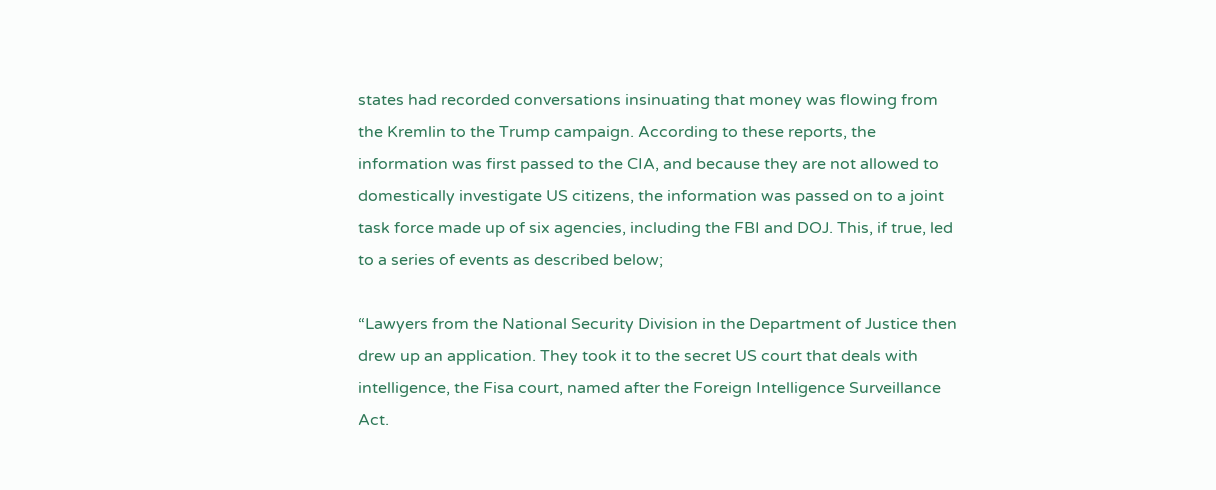states had recorded conversations insinuating that money was flowing from the Kremlin to the Trump campaign. According to these reports, the information was first passed to the CIA, and because they are not allowed to domestically investigate US citizens, the information was passed on to a joint task force made up of six agencies, including the FBI and DOJ. This, if true, led to a series of events as described below;

“Lawyers from the National Security Division in the Department of Justice then drew up an application. They took it to the secret US court that deals with intelligence, the Fisa court, named after the Foreign Intelligence Surveillance Act.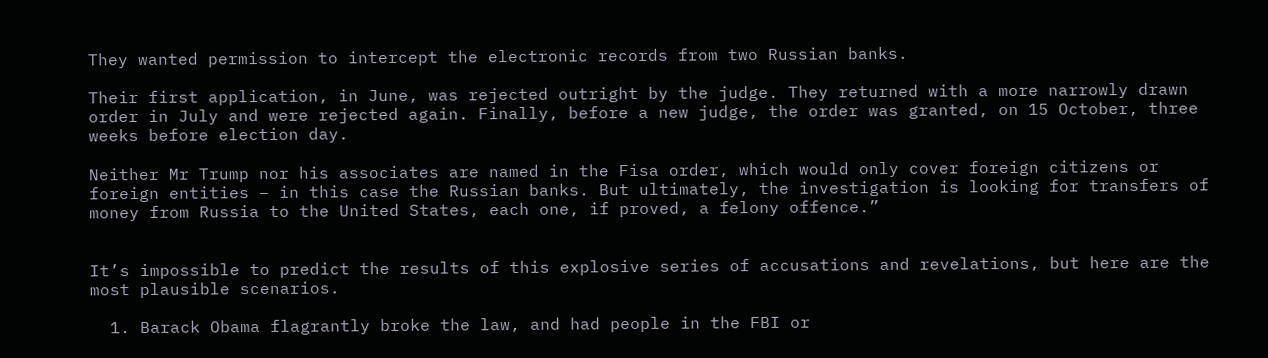They wanted permission to intercept the electronic records from two Russian banks.

Their first application, in June, was rejected outright by the judge. They returned with a more narrowly drawn order in July and were rejected again. Finally, before a new judge, the order was granted, on 15 October, three weeks before election day.

Neither Mr Trump nor his associates are named in the Fisa order, which would only cover foreign citizens or foreign entities – in this case the Russian banks. But ultimately, the investigation is looking for transfers of money from Russia to the United States, each one, if proved, a felony offence.”


It’s impossible to predict the results of this explosive series of accusations and revelations, but here are the most plausible scenarios.

  1. Barack Obama flagrantly broke the law, and had people in the FBI or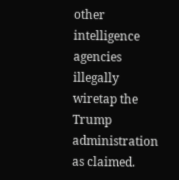other intelligence agencies illegally wiretap the Trump administration as claimed.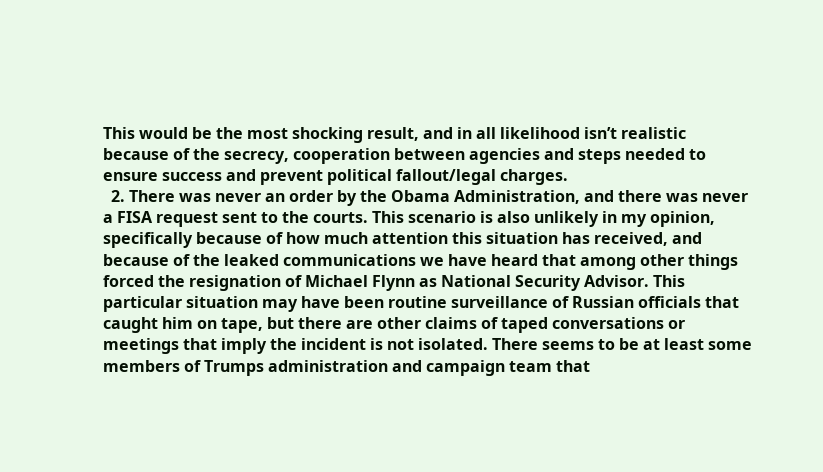This would be the most shocking result, and in all likelihood isn’t realistic because of the secrecy, cooperation between agencies and steps needed to ensure success and prevent political fallout/legal charges.
  2. There was never an order by the Obama Administration, and there was never a FISA request sent to the courts. This scenario is also unlikely in my opinion, specifically because of how much attention this situation has received, and because of the leaked communications we have heard that among other things forced the resignation of Michael Flynn as National Security Advisor. This particular situation may have been routine surveillance of Russian officials that caught him on tape, but there are other claims of taped conversations or meetings that imply the incident is not isolated. There seems to be at least some members of Trumps administration and campaign team that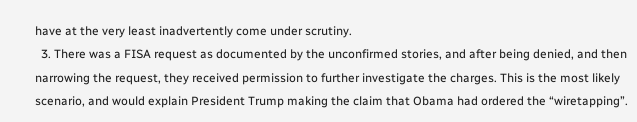have at the very least inadvertently come under scrutiny.
  3. There was a FISA request as documented by the unconfirmed stories, and after being denied, and then narrowing the request, they received permission to further investigate the charges. This is the most likely scenario, and would explain President Trump making the claim that Obama had ordered the “wiretapping”.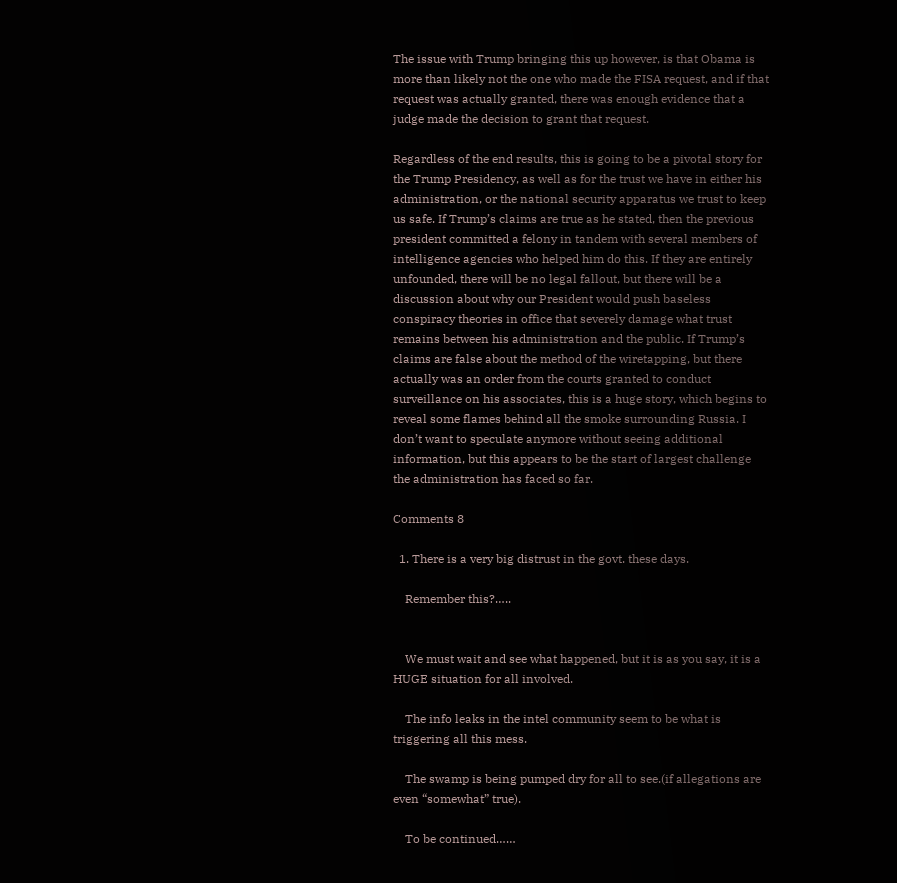The issue with Trump bringing this up however, is that Obama is more than likely not the one who made the FISA request, and if that request was actually granted, there was enough evidence that a judge made the decision to grant that request.

Regardless of the end results, this is going to be a pivotal story for the Trump Presidency, as well as for the trust we have in either his administration, or the national security apparatus we trust to keep us safe. If Trump’s claims are true as he stated, then the previous president committed a felony in tandem with several members of intelligence agencies who helped him do this. If they are entirely unfounded, there will be no legal fallout, but there will be a discussion about why our President would push baseless conspiracy theories in office that severely damage what trust remains between his administration and the public. If Trump’s claims are false about the method of the wiretapping, but there actually was an order from the courts granted to conduct surveillance on his associates, this is a huge story, which begins to reveal some flames behind all the smoke surrounding Russia. I don’t want to speculate anymore without seeing additional information, but this appears to be the start of largest challenge the administration has faced so far.

Comments 8

  1. There is a very big distrust in the govt. these days.

    Remember this?…..


    We must wait and see what happened, but it is as you say, it is a HUGE situation for all involved.

    The info leaks in the intel community seem to be what is triggering all this mess.

    The swamp is being pumped dry for all to see.(if allegations are even “somewhat” true).

    To be continued……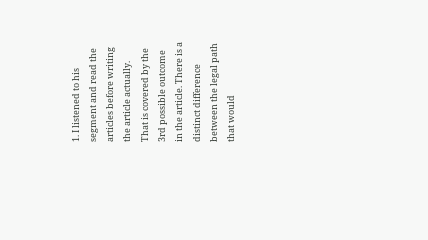1. I listened to his segment and read the articles before writing the article actually. That is covered by the 3rd possible outcome in the article. There is a distinct difference between the legal path that would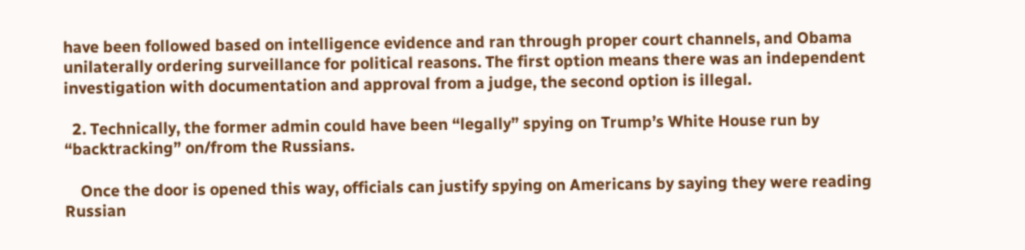have been followed based on intelligence evidence and ran through proper court channels, and Obama unilaterally ordering surveillance for political reasons. The first option means there was an independent investigation with documentation and approval from a judge, the second option is illegal.

  2. Technically, the former admin could have been “legally” spying on Trump’s White House run by “backtracking” on/from the Russians.

    Once the door is opened this way, officials can justify spying on Americans by saying they were reading Russian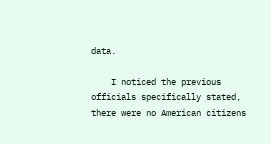data.

    I noticed the previous officials specifically stated, there were no American citizens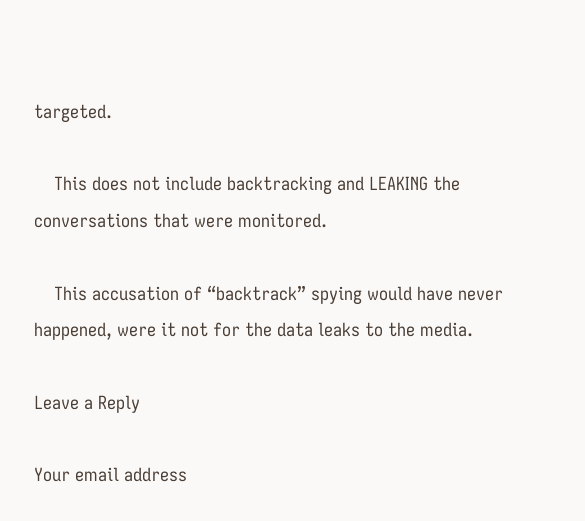targeted.

    This does not include backtracking and LEAKING the conversations that were monitored.

    This accusation of “backtrack” spying would have never happened, were it not for the data leaks to the media.

Leave a Reply

Your email address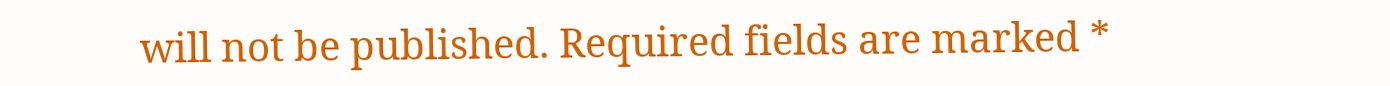will not be published. Required fields are marked *